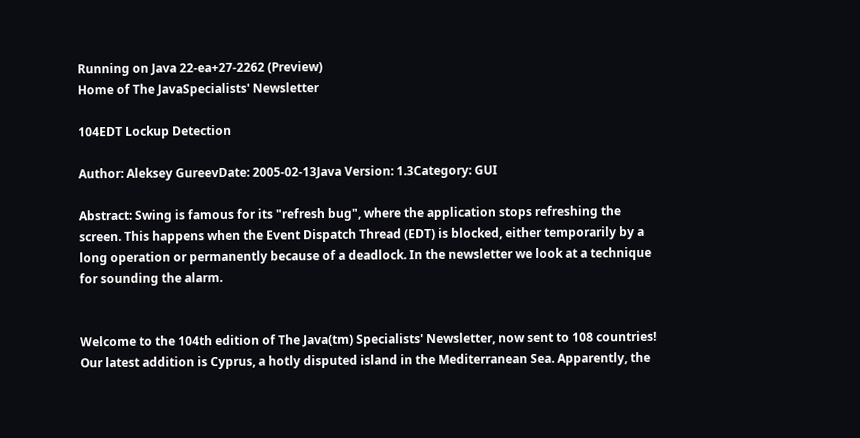Running on Java 22-ea+27-2262 (Preview)
Home of The JavaSpecialists' Newsletter

104EDT Lockup Detection

Author: Aleksey GureevDate: 2005-02-13Java Version: 1.3Category: GUI

Abstract: Swing is famous for its "refresh bug", where the application stops refreshing the screen. This happens when the Event Dispatch Thread (EDT) is blocked, either temporarily by a long operation or permanently because of a deadlock. In the newsletter we look at a technique for sounding the alarm.


Welcome to the 104th edition of The Java(tm) Specialists' Newsletter, now sent to 108 countries! Our latest addition is Cyprus, a hotly disputed island in the Mediterranean Sea. Apparently, the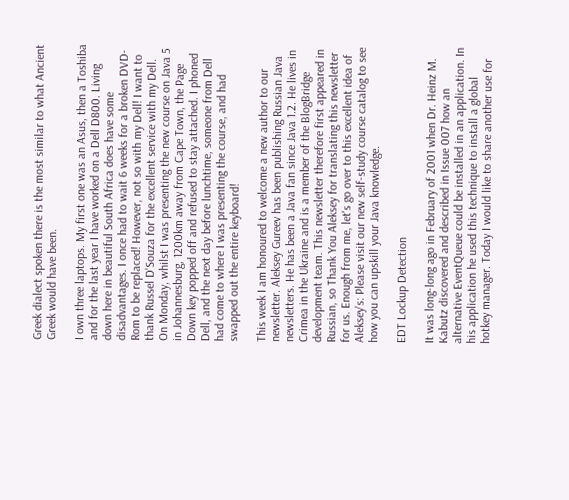Greek dialect spoken there is the most similar to what Ancient Greek would have been.

I own three laptops. My first one was an Asus, then a Toshiba and for the last year I have worked on a Dell D800. Living down here in beautiful South Africa does have some disadvantages. I once had to wait 6 weeks for a broken DVD-Rom to be replaced! However, not so with my Dell! I want to thank Russel D'Souza for the excellent service with my Dell. On Monday, whilst I was presenting the new course on Java 5 in Johannesburg, 1200km away from Cape Town, the Page Down key popped off and refused to stay attached. I phoned Dell, and the next day before lunchtime, someone from Dell had come to where I was presenting the course, and had swapped out the entire keyboard!

This week I am honoured to welcome a new author to our newsletter. Aleksey Gureev has been publishing Russian Java newsletters. He has been a Java fan since Java 1.2. He lives in Crimea in the Ukraine and is a member of the BlogBridge development team. This newsletter therefore first appeared in Russian, so Thank You Aleksey for translating this newsletter for us. Enough from me, let's go over to this excellent idea of Aleksey's: Please visit our new self-study course catalog to see how you can upskill your Java knowledge.

EDT Lockup Detection

It was long-long ago in February of 2001 when Dr. Heinz M. Kabutz discovered and described in Issue 007 how an alternative EventQueue could be installed in an application. In his application he used this technique to install a global hotkey manager. Today I would like to share another use for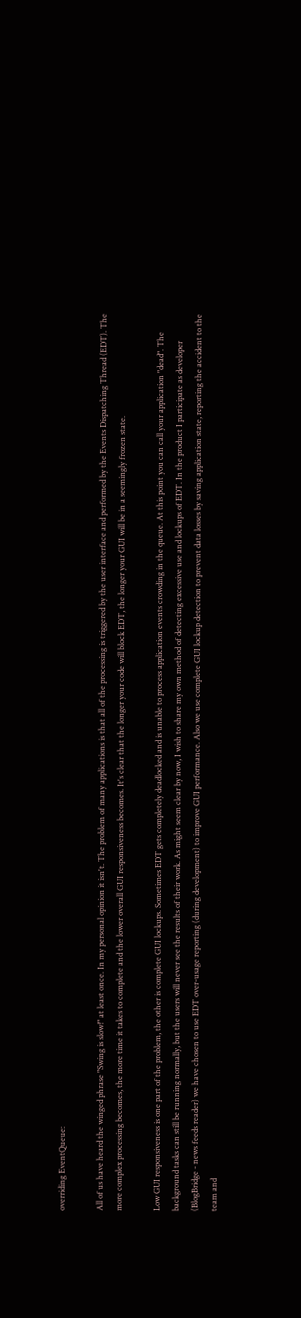overriding EventQueue:

All of us have heard the winged phrase "Swing is slow!" at least once. In my personal opinion it isn't. The problem of many applications is that all of the processing is triggered by the user interface and performed by the Events Dispatching Thread (EDT). The more complex processing becomes, the more time it takes to complete and the lower overall GUI responsiveness becomes. It's clear that the longer your code will block EDT, the longer your GUI will be in a seemingly frozen state.

Low GUI responsiveness is one part of the problem, the other is complete GUI lockups. Sometimes EDT gets completely deadlocked and is unable to process application events crowding in the queue. At this point you can call your application "dead". The background tasks can still be running normally, but the users will never see the results of their work. As might seem clear by now, I wish to share my own method of detecting excessive use and lockups of EDT. In the product I participate as developer (BlogBridge - news feeds reader) we have chosen to use EDT over-usage reporting (during development) to improve GUI performance. Also we use complete GUI lockup detection to prevent data losses by saving application state, reporting the accident to the team and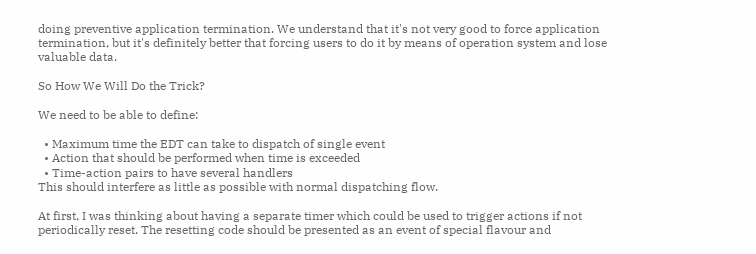doing preventive application termination. We understand that it's not very good to force application termination, but it's definitely better that forcing users to do it by means of operation system and lose valuable data.

So How We Will Do the Trick?

We need to be able to define:

  • Maximum time the EDT can take to dispatch of single event
  • Action that should be performed when time is exceeded
  • Time-action pairs to have several handlers
This should interfere as little as possible with normal dispatching flow.

At first, I was thinking about having a separate timer which could be used to trigger actions if not periodically reset. The resetting code should be presented as an event of special flavour and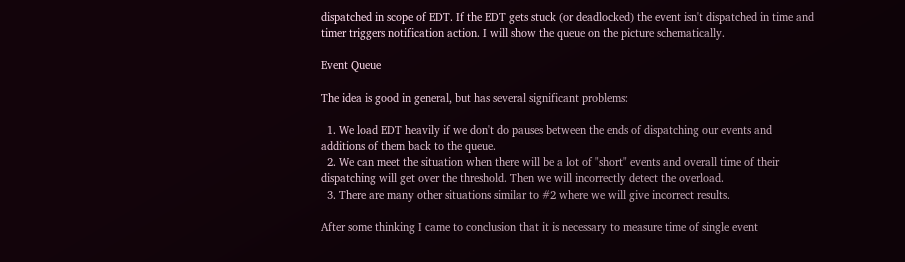dispatched in scope of EDT. If the EDT gets stuck (or deadlocked) the event isn't dispatched in time and timer triggers notification action. I will show the queue on the picture schematically.

Event Queue

The idea is good in general, but has several significant problems:

  1. We load EDT heavily if we don't do pauses between the ends of dispatching our events and additions of them back to the queue.
  2. We can meet the situation when there will be a lot of "short" events and overall time of their dispatching will get over the threshold. Then we will incorrectly detect the overload.
  3. There are many other situations similar to #2 where we will give incorrect results.

After some thinking I came to conclusion that it is necessary to measure time of single event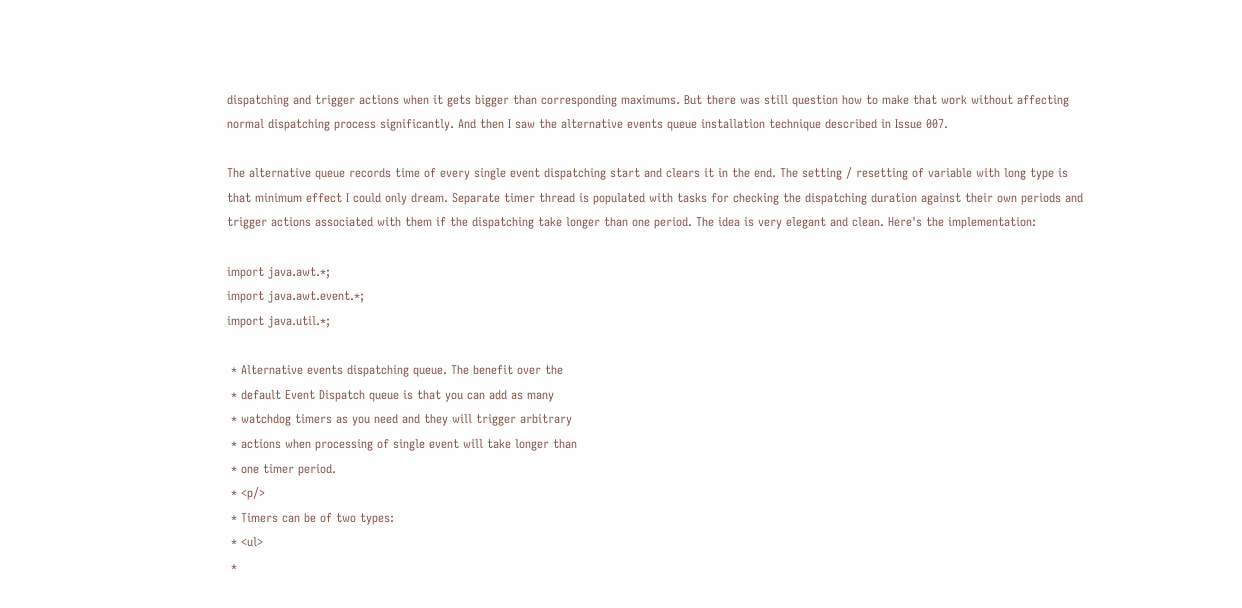dispatching and trigger actions when it gets bigger than corresponding maximums. But there was still question how to make that work without affecting normal dispatching process significantly. And then I saw the alternative events queue installation technique described in Issue 007.

The alternative queue records time of every single event dispatching start and clears it in the end. The setting / resetting of variable with long type is that minimum effect I could only dream. Separate timer thread is populated with tasks for checking the dispatching duration against their own periods and trigger actions associated with them if the dispatching take longer than one period. The idea is very elegant and clean. Here's the implementation:

import java.awt.*;
import java.awt.event.*;
import java.util.*;

 * Alternative events dispatching queue. The benefit over the
 * default Event Dispatch queue is that you can add as many
 * watchdog timers as you need and they will trigger arbitrary
 * actions when processing of single event will take longer than
 * one timer period.
 * <p/>
 * Timers can be of two types:
 * <ul>
 *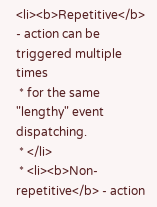<li><b>Repetitive</b> - action can be triggered multiple times
 * for the same "lengthy" event dispatching.
 * </li>
 * <li><b>Non-repetitive</b> - action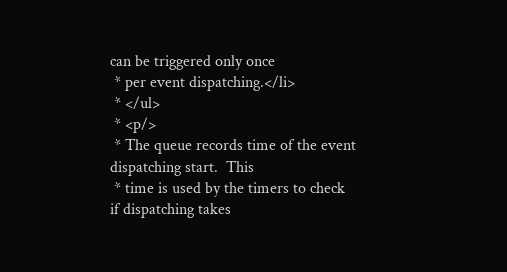can be triggered only once
 * per event dispatching.</li>
 * </ul>
 * <p/>
 * The queue records time of the event dispatching start.  This
 * time is used by the timers to check if dispatching takes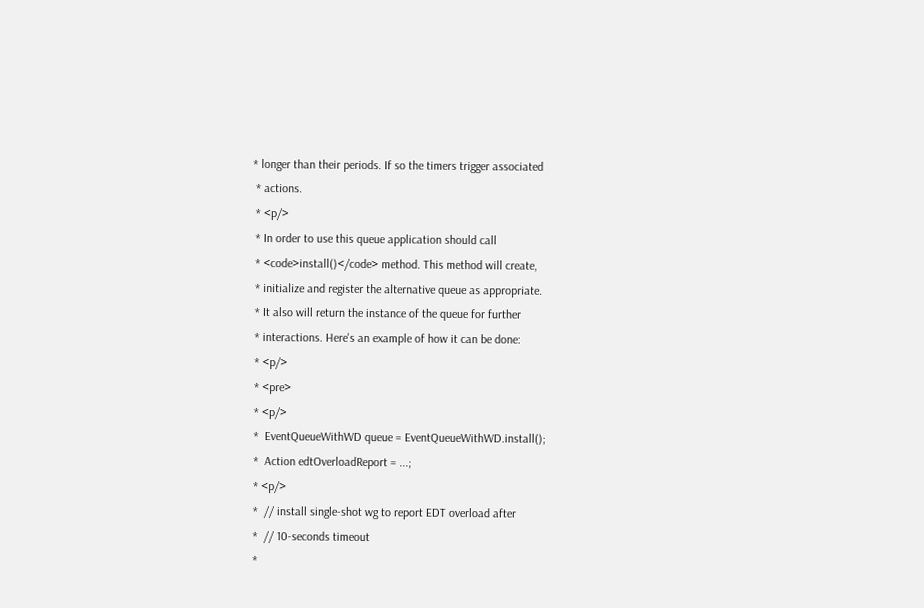* longer than their periods. If so the timers trigger associated
 * actions.
 * <p/>
 * In order to use this queue application should call
 * <code>install()</code> method. This method will create,
 * initialize and register the alternative queue as appropriate.
 * It also will return the instance of the queue for further
 * interactions. Here's an example of how it can be done:
 * <p/>
 * <pre>
 * <p/>
 *  EventQueueWithWD queue = EventQueueWithWD.install();
 *  Action edtOverloadReport = ...;
 * <p/>
 *  // install single-shot wg to report EDT overload after
 *  // 10-seconds timeout
 *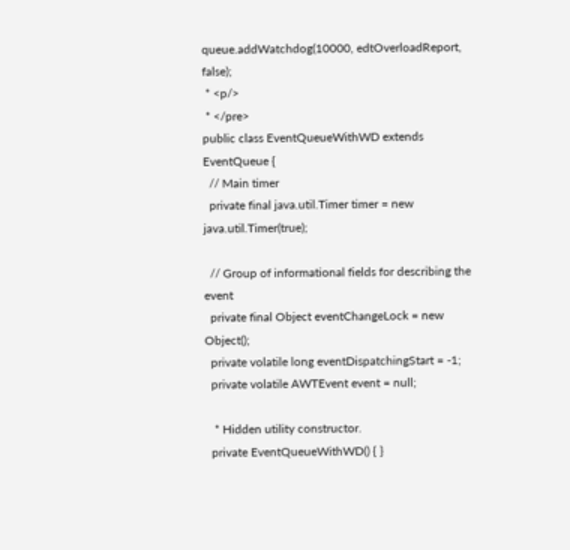queue.addWatchdog(10000, edtOverloadReport, false);
 * <p/>
 * </pre>
public class EventQueueWithWD extends EventQueue {
  // Main timer
  private final java.util.Timer timer = new java.util.Timer(true);

  // Group of informational fields for describing the event
  private final Object eventChangeLock = new Object();
  private volatile long eventDispatchingStart = -1;
  private volatile AWTEvent event = null;

   * Hidden utility constructor.
  private EventQueueWithWD() { }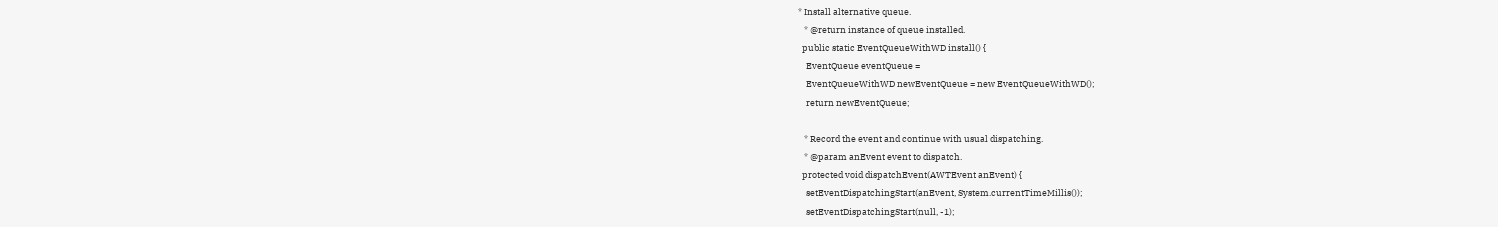* Install alternative queue.
   * @return instance of queue installed.
  public static EventQueueWithWD install() {
    EventQueue eventQueue =
    EventQueueWithWD newEventQueue = new EventQueueWithWD();
    return newEventQueue;

   * Record the event and continue with usual dispatching.
   * @param anEvent event to dispatch.
  protected void dispatchEvent(AWTEvent anEvent) {
    setEventDispatchingStart(anEvent, System.currentTimeMillis());
    setEventDispatchingStart(null, -1);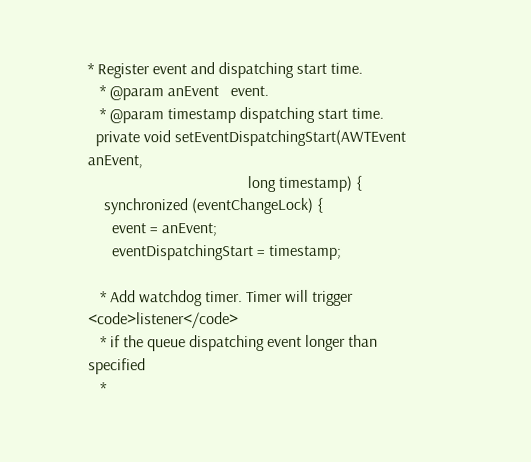* Register event and dispatching start time.
   * @param anEvent   event.
   * @param timestamp dispatching start time.
  private void setEventDispatchingStart(AWTEvent anEvent,
                                        long timestamp) {
    synchronized (eventChangeLock) {
      event = anEvent;
      eventDispatchingStart = timestamp;

   * Add watchdog timer. Timer will trigger <code>listener</code>
   * if the queue dispatching event longer than specified
   *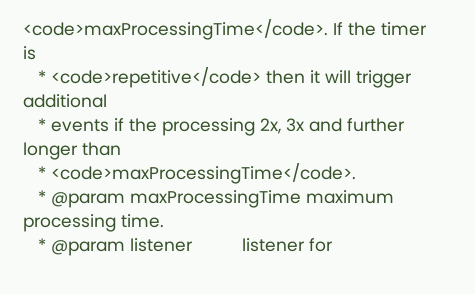<code>maxProcessingTime</code>. If the timer is
   * <code>repetitive</code> then it will trigger additional
   * events if the processing 2x, 3x and further longer than
   * <code>maxProcessingTime</code>.
   * @param maxProcessingTime maximum processing time.
   * @param listener          listener for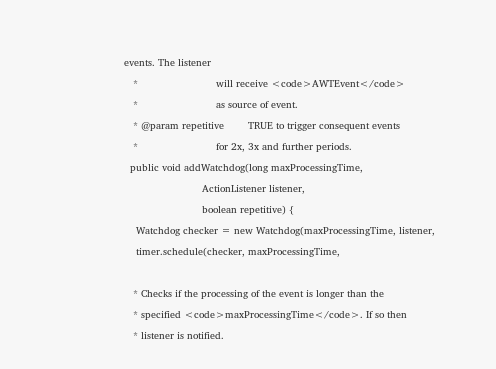events. The listener
   *                          will receive <code>AWTEvent</code>
   *                          as source of event.
   * @param repetitive        TRUE to trigger consequent events
   *                          for 2x, 3x and further periods.
  public void addWatchdog(long maxProcessingTime,
                          ActionListener listener,
                          boolean repetitive) {
    Watchdog checker = new Watchdog(maxProcessingTime, listener,
    timer.schedule(checker, maxProcessingTime,

   * Checks if the processing of the event is longer than the
   * specified <code>maxProcessingTime</code>. If so then
   * listener is notified.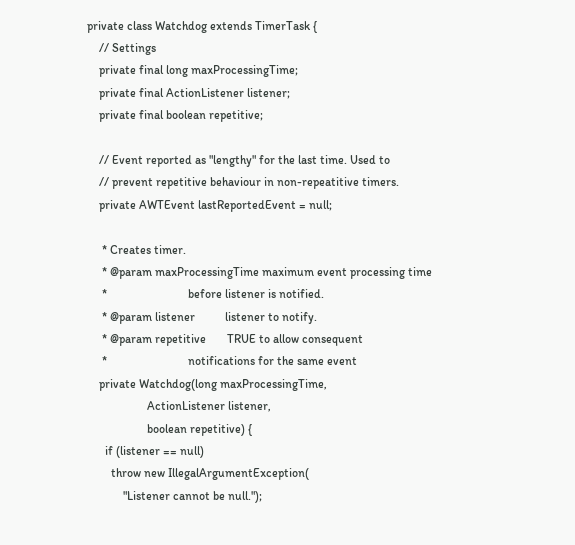private class Watchdog extends TimerTask {
    // Settings
    private final long maxProcessingTime;
    private final ActionListener listener;
    private final boolean repetitive;

    // Event reported as "lengthy" for the last time. Used to
    // prevent repetitive behaviour in non-repeatitive timers.
    private AWTEvent lastReportedEvent = null;

     * Creates timer.
     * @param maxProcessingTime maximum event processing time
     *                           before listener is notified.
     * @param listener          listener to notify.
     * @param repetitive       TRUE to allow consequent
     *                           notifications for the same event
    private Watchdog(long maxProcessingTime,
                    ActionListener listener,
                    boolean repetitive) {
      if (listener == null)
        throw new IllegalArgumentException(
            "Listener cannot be null.");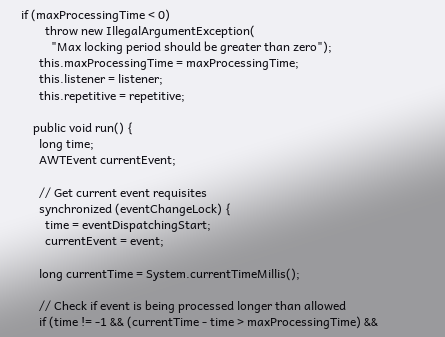if (maxProcessingTime < 0)
        throw new IllegalArgumentException(
          "Max locking period should be greater than zero");
      this.maxProcessingTime = maxProcessingTime;
      this.listener = listener;
      this.repetitive = repetitive;

    public void run() {
      long time;
      AWTEvent currentEvent;

      // Get current event requisites
      synchronized (eventChangeLock) {
        time = eventDispatchingStart;
        currentEvent = event;

      long currentTime = System.currentTimeMillis();

      // Check if event is being processed longer than allowed
      if (time != -1 && (currentTime - time > maxProcessingTime) &&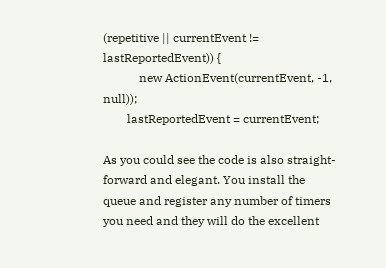(repetitive || currentEvent != lastReportedEvent)) {
            new ActionEvent(currentEvent, -1, null));
        lastReportedEvent = currentEvent;

As you could see the code is also straight-forward and elegant. You install the queue and register any number of timers you need and they will do the excellent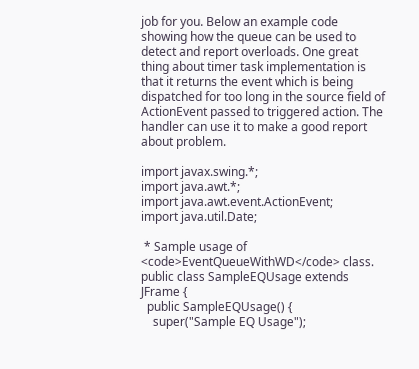job for you. Below an example code showing how the queue can be used to detect and report overloads. One great thing about timer task implementation is that it returns the event which is being dispatched for too long in the source field of ActionEvent passed to triggered action. The handler can use it to make a good report about problem.

import javax.swing.*;
import java.awt.*;
import java.awt.event.ActionEvent;
import java.util.Date;

 * Sample usage of <code>EventQueueWithWD</code> class.
public class SampleEQUsage extends JFrame {
  public SampleEQUsage() {
    super("Sample EQ Usage");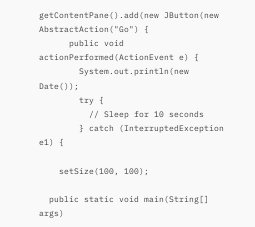getContentPane().add(new JButton(new AbstractAction("Go") {
      public void actionPerformed(ActionEvent e) {
        System.out.println(new Date());
        try {
          // Sleep for 10 seconds
        } catch (InterruptedException e1) {

    setSize(100, 100);

  public static void main(String[] args)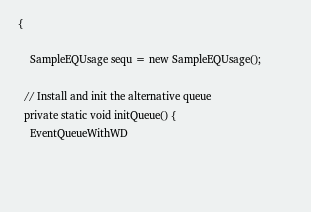{

    SampleEQUsage sequ = new SampleEQUsage();

  // Install and init the alternative queue
  private static void initQueue() {
    EventQueueWithWD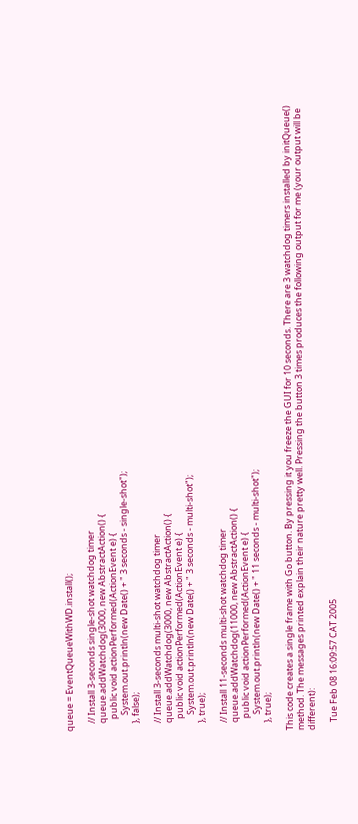queue = EventQueueWithWD.install();

    // Install 3-seconds single-shot watchdog timer
    queue.addWatchdog(3000, new AbstractAction() {
      public void actionPerformed(ActionEvent e) {
        System.out.println(new Date() + " 3 seconds - single-shot");
    }, false);

    // Install 3-seconds multi-shot watchdog timer
    queue.addWatchdog(3000, new AbstractAction() {
      public void actionPerformed(ActionEvent e) {
        System.out.println(new Date() + " 3 seconds - multi-shot");
    }, true);

    // Install 11-seconds multi-shot watchdog timer
    queue.addWatchdog(11000, new AbstractAction() {
      public void actionPerformed(ActionEvent e) {
        System.out.println(new Date() + " 11 seconds - multi-shot");
    }, true);

This code creates a single frame with Go button. By pressing it you freeze the GUI for 10 seconds. There are 3 watchdog timers installed by initQueue() method. The messages printed explain their nature pretty well. Pressing the button 3 times produces the following output for me (your output will be different):

    Tue Feb 08 16:09:57 CAT 2005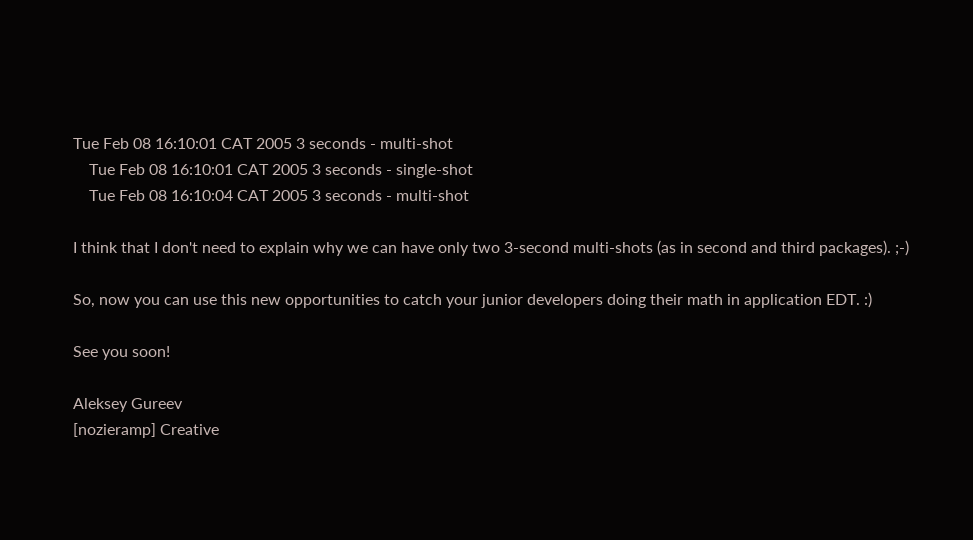Tue Feb 08 16:10:01 CAT 2005 3 seconds - multi-shot
    Tue Feb 08 16:10:01 CAT 2005 3 seconds - single-shot
    Tue Feb 08 16:10:04 CAT 2005 3 seconds - multi-shot

I think that I don't need to explain why we can have only two 3-second multi-shots (as in second and third packages). ;-)

So, now you can use this new opportunities to catch your junior developers doing their math in application EDT. :)

See you soon!

Aleksey Gureev
[nozieramp] Creative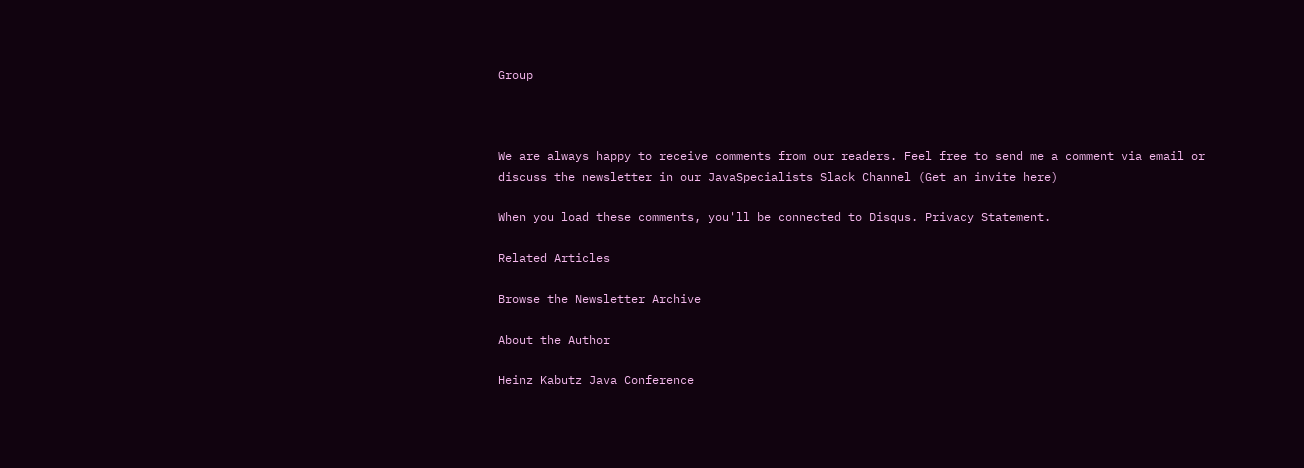Group



We are always happy to receive comments from our readers. Feel free to send me a comment via email or discuss the newsletter in our JavaSpecialists Slack Channel (Get an invite here)

When you load these comments, you'll be connected to Disqus. Privacy Statement.

Related Articles

Browse the Newsletter Archive

About the Author

Heinz Kabutz Java Conference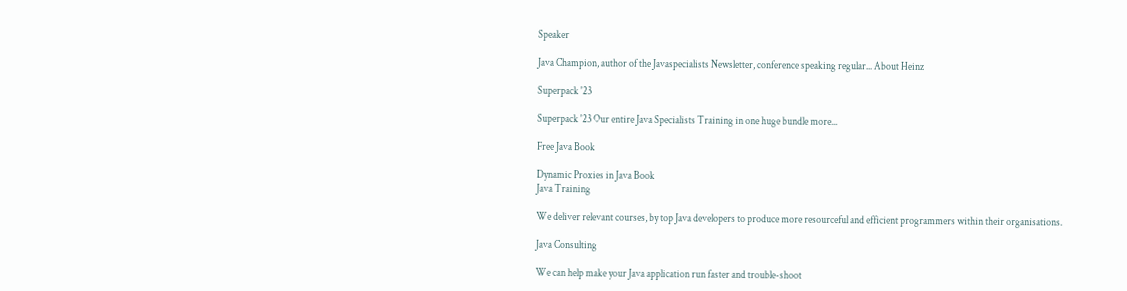Speaker

Java Champion, author of the Javaspecialists Newsletter, conference speaking regular... About Heinz

Superpack '23

Superpack '23 Our entire Java Specialists Training in one huge bundle more...

Free Java Book

Dynamic Proxies in Java Book
Java Training

We deliver relevant courses, by top Java developers to produce more resourceful and efficient programmers within their organisations.

Java Consulting

We can help make your Java application run faster and trouble-shoot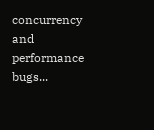concurrency and performance bugs...